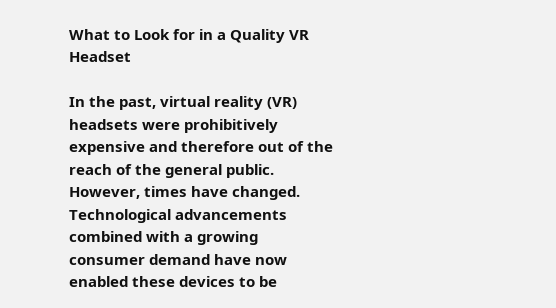What to Look for in a Quality VR Headset

In the past, virtual reality (VR) headsets were prohibitively expensive and therefore out of the reach of the general public. However, times have changed. Technological advancements combined with a growing consumer demand have now enabled these devices to be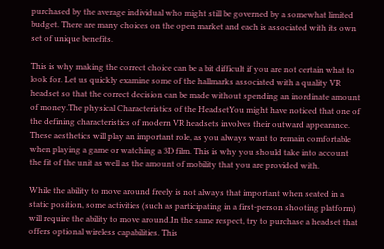purchased by the average individual who might still be governed by a somewhat limited budget. There are many choices on the open market and each is associated with its own set of unique benefits.

This is why making the correct choice can be a bit difficult if you are not certain what to look for. Let us quickly examine some of the hallmarks associated with a quality VR headset so that the correct decision can be made without spending an inordinate amount of money.The physical Characteristics of the HeadsetYou might have noticed that one of the defining characteristics of modern VR headsets involves their outward appearance. These aesthetics will play an important role, as you always want to remain comfortable when playing a game or watching a 3D film. This is why you should take into account the fit of the unit as well as the amount of mobility that you are provided with.

While the ability to move around freely is not always that important when seated in a static position, some activities (such as participating in a first-person shooting platform) will require the ability to move around.In the same respect, try to purchase a headset that offers optional wireless capabilities. This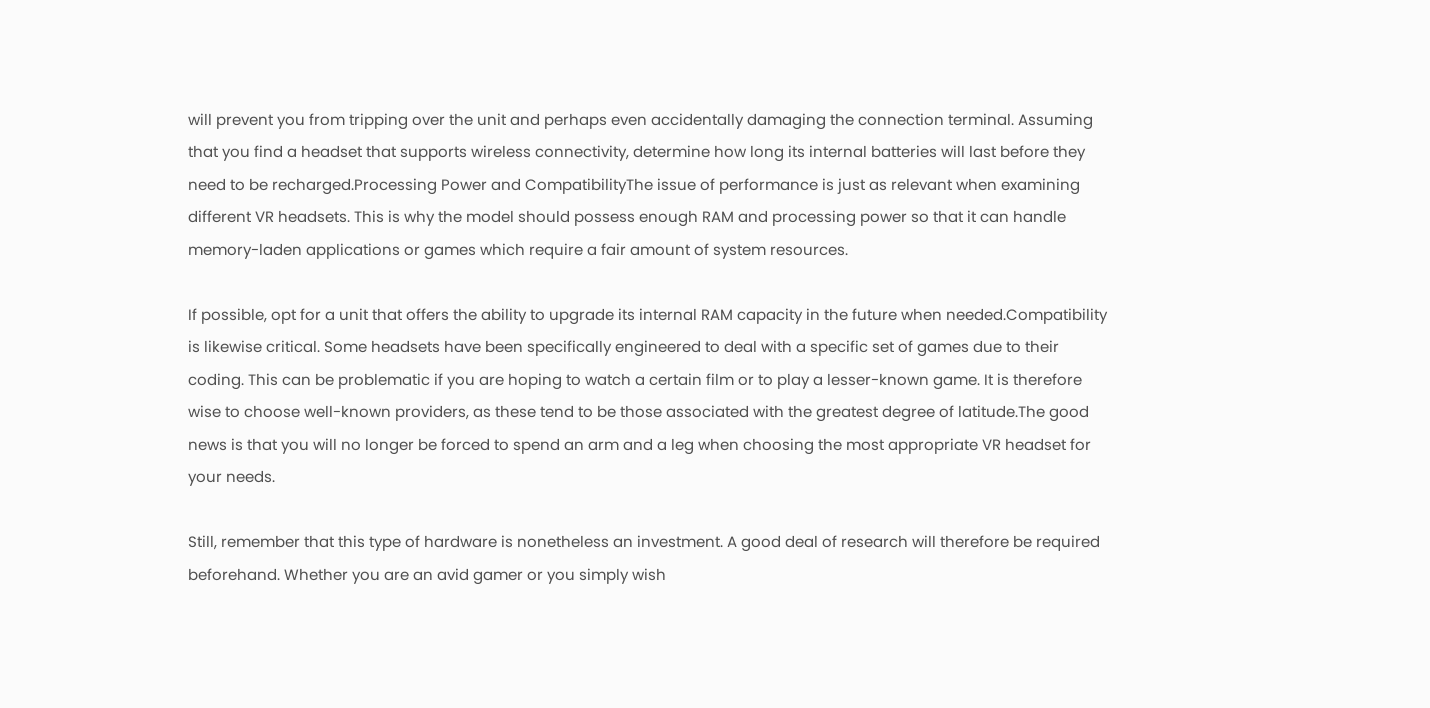will prevent you from tripping over the unit and perhaps even accidentally damaging the connection terminal. Assuming that you find a headset that supports wireless connectivity, determine how long its internal batteries will last before they need to be recharged.Processing Power and CompatibilityThe issue of performance is just as relevant when examining different VR headsets. This is why the model should possess enough RAM and processing power so that it can handle memory-laden applications or games which require a fair amount of system resources.

If possible, opt for a unit that offers the ability to upgrade its internal RAM capacity in the future when needed.Compatibility is likewise critical. Some headsets have been specifically engineered to deal with a specific set of games due to their coding. This can be problematic if you are hoping to watch a certain film or to play a lesser-known game. It is therefore wise to choose well-known providers, as these tend to be those associated with the greatest degree of latitude.The good news is that you will no longer be forced to spend an arm and a leg when choosing the most appropriate VR headset for your needs.

Still, remember that this type of hardware is nonetheless an investment. A good deal of research will therefore be required beforehand. Whether you are an avid gamer or you simply wish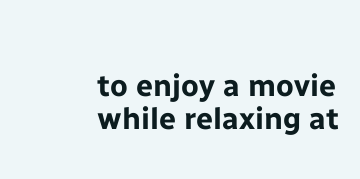to enjoy a movie while relaxing at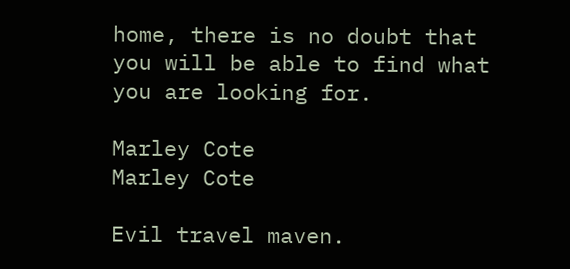home, there is no doubt that you will be able to find what you are looking for.

Marley Cote
Marley Cote

Evil travel maven.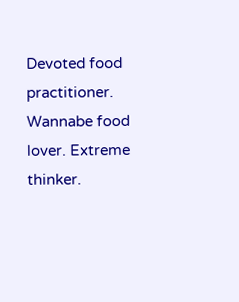Devoted food practitioner. Wannabe food lover. Extreme thinker.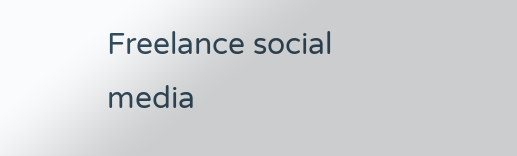Freelance social media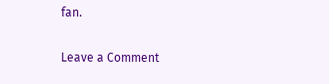fan.

Leave a Comment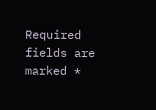Required fields are marked *